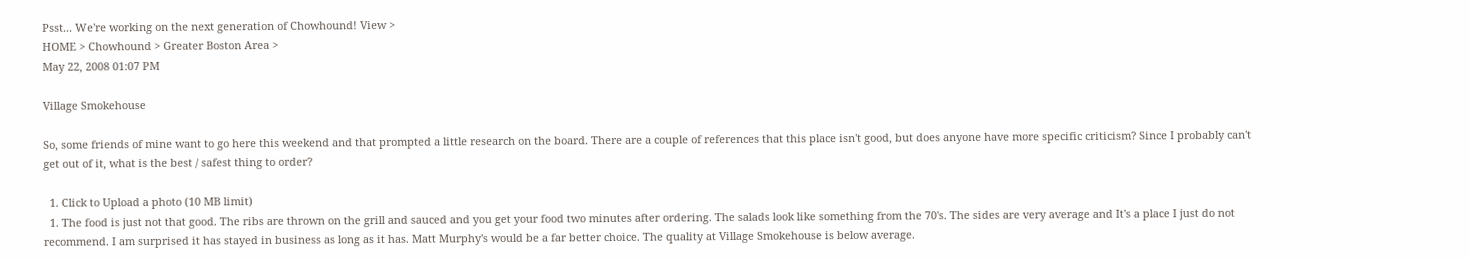Psst... We're working on the next generation of Chowhound! View >
HOME > Chowhound > Greater Boston Area >
May 22, 2008 01:07 PM

Village Smokehouse

So, some friends of mine want to go here this weekend and that prompted a little research on the board. There are a couple of references that this place isn't good, but does anyone have more specific criticism? Since I probably can't get out of it, what is the best / safest thing to order?

  1. Click to Upload a photo (10 MB limit)
  1. The food is just not that good. The ribs are thrown on the grill and sauced and you get your food two minutes after ordering. The salads look like something from the 70's. The sides are very average and It's a place I just do not recommend. I am surprised it has stayed in business as long as it has. Matt Murphy's would be a far better choice. The quality at Village Smokehouse is below average.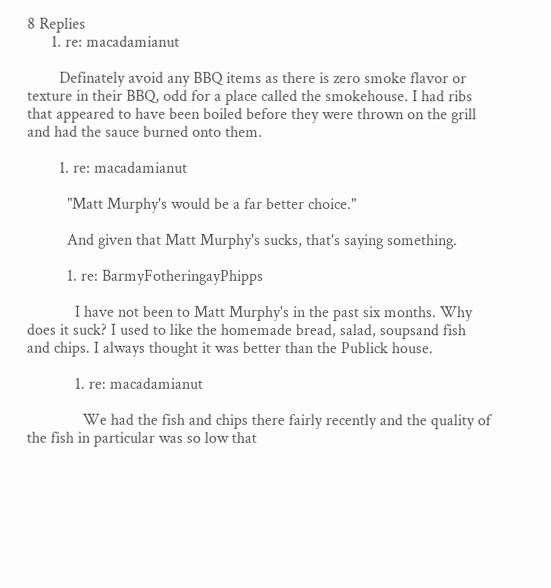8 Replies
      1. re: macadamianut

        Definately avoid any BBQ items as there is zero smoke flavor or texture in their BBQ, odd for a place called the smokehouse. I had ribs that appeared to have been boiled before they were thrown on the grill and had the sauce burned onto them.

        1. re: macadamianut

          "Matt Murphy's would be a far better choice."

          And given that Matt Murphy's sucks, that's saying something.

          1. re: BarmyFotheringayPhipps

            I have not been to Matt Murphy's in the past six months. Why does it suck? I used to like the homemade bread, salad, soupsand fish and chips. I always thought it was better than the Publick house.

            1. re: macadamianut

              We had the fish and chips there fairly recently and the quality of the fish in particular was so low that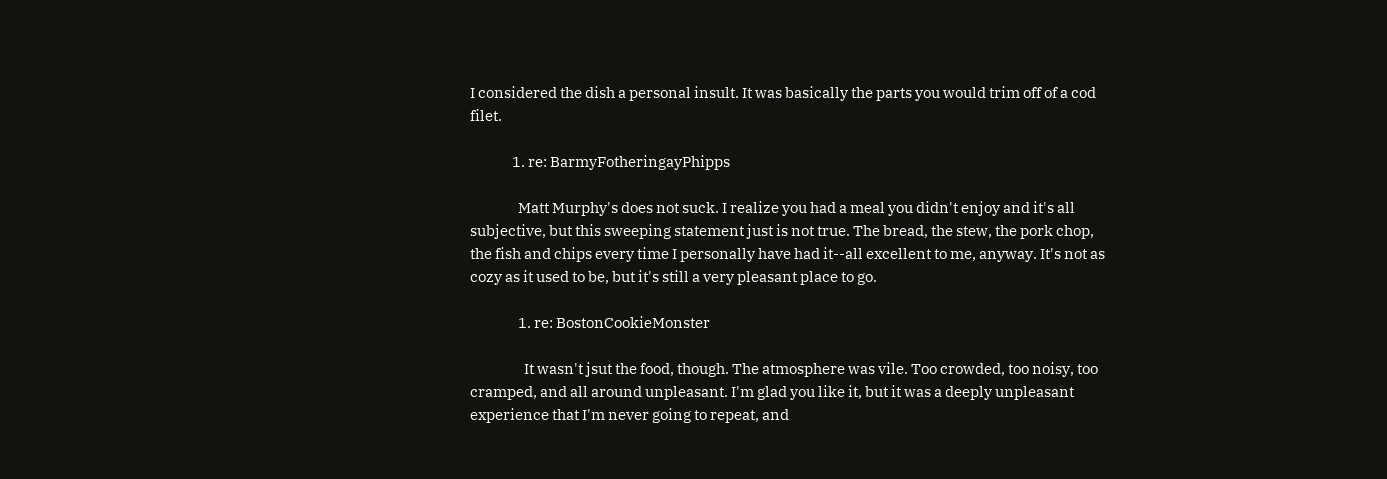I considered the dish a personal insult. It was basically the parts you would trim off of a cod filet.

              1. re: BarmyFotheringayPhipps

                Matt Murphy's does not suck. I realize you had a meal you didn't enjoy and it's all subjective, but this sweeping statement just is not true. The bread, the stew, the pork chop, the fish and chips every time I personally have had it--all excellent to me, anyway. It's not as cozy as it used to be, but it's still a very pleasant place to go.

                1. re: BostonCookieMonster

                  It wasn't jsut the food, though. The atmosphere was vile. Too crowded, too noisy, too cramped, and all around unpleasant. I'm glad you like it, but it was a deeply unpleasant experience that I'm never going to repeat, and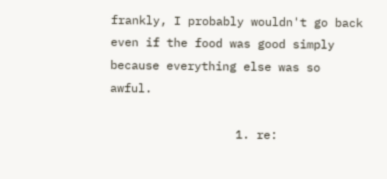frankly, I probably wouldn't go back even if the food was good simply because everything else was so awful.

                  1. re: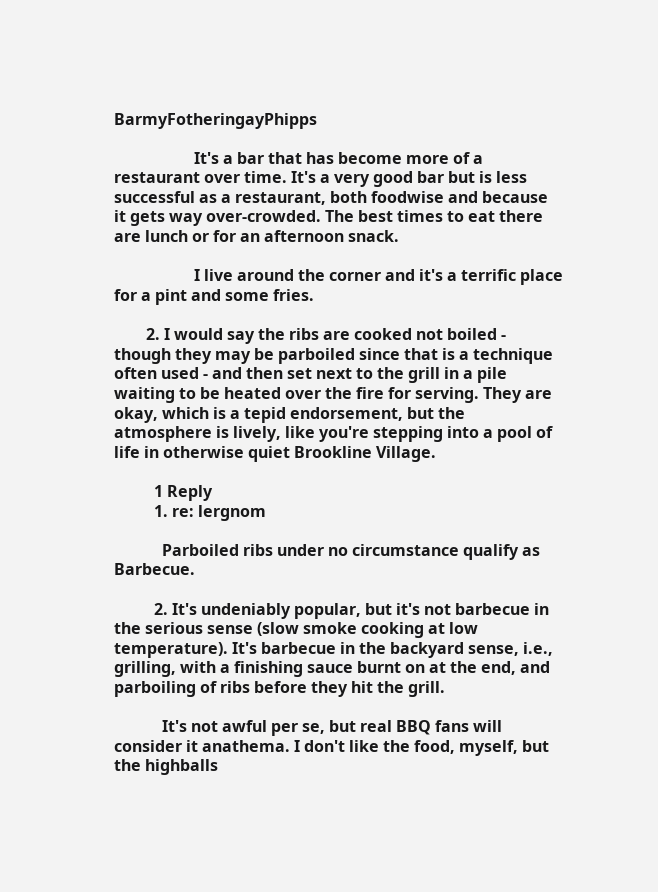BarmyFotheringayPhipps

                    It's a bar that has become more of a restaurant over time. It's a very good bar but is less successful as a restaurant, both foodwise and because it gets way over-crowded. The best times to eat there are lunch or for an afternoon snack.

                    I live around the corner and it's a terrific place for a pint and some fries.

        2. I would say the ribs are cooked not boiled - though they may be parboiled since that is a technique often used - and then set next to the grill in a pile waiting to be heated over the fire for serving. They are okay, which is a tepid endorsement, but the atmosphere is lively, like you're stepping into a pool of life in otherwise quiet Brookline Village.

          1 Reply
          1. re: lergnom

            Parboiled ribs under no circumstance qualify as Barbecue.

          2. It's undeniably popular, but it's not barbecue in the serious sense (slow smoke cooking at low temperature). It's barbecue in the backyard sense, i.e., grilling, with a finishing sauce burnt on at the end, and parboiling of ribs before they hit the grill.

            It's not awful per se, but real BBQ fans will consider it anathema. I don't like the food, myself, but the highballs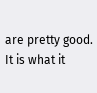are pretty good. It is what it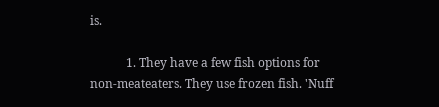is.

            1. They have a few fish options for non-meateaters. They use frozen fish. 'Nuff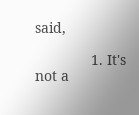said,

              1. It's not a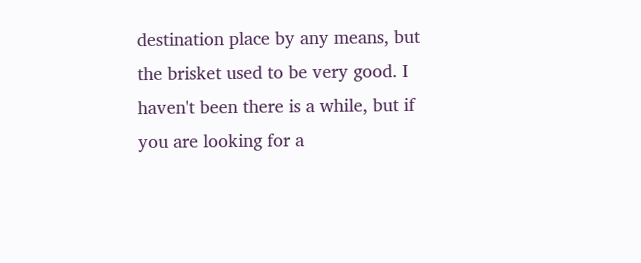destination place by any means, but the brisket used to be very good. I haven't been there is a while, but if you are looking for a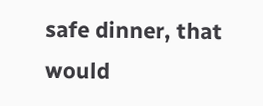safe dinner, that would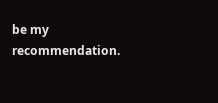be my recommendation.